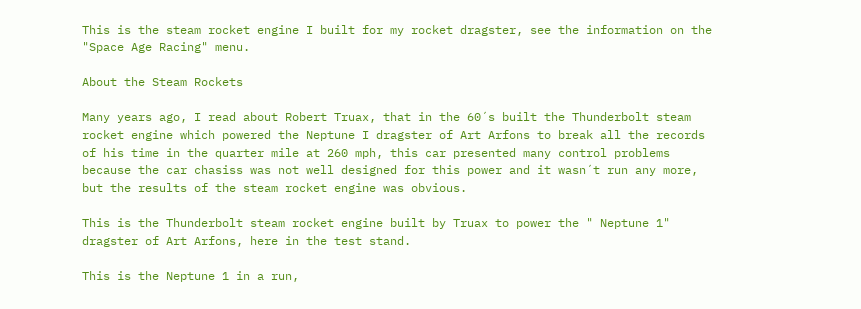This is the steam rocket engine I built for my rocket dragster, see the information on the "Space Age Racing" menu.

About the Steam Rockets

Many years ago, I read about Robert Truax, that in the 60´s built the Thunderbolt steam rocket engine which powered the Neptune I dragster of Art Arfons to break all the records of his time in the quarter mile at 260 mph, this car presented many control problems because the car chasiss was not well designed for this power and it wasn´t run any more, but the results of the steam rocket engine was obvious.

This is the Thunderbolt steam rocket engine built by Truax to power the " Neptune 1" dragster of Art Arfons, here in the test stand.

This is the Neptune 1 in a run,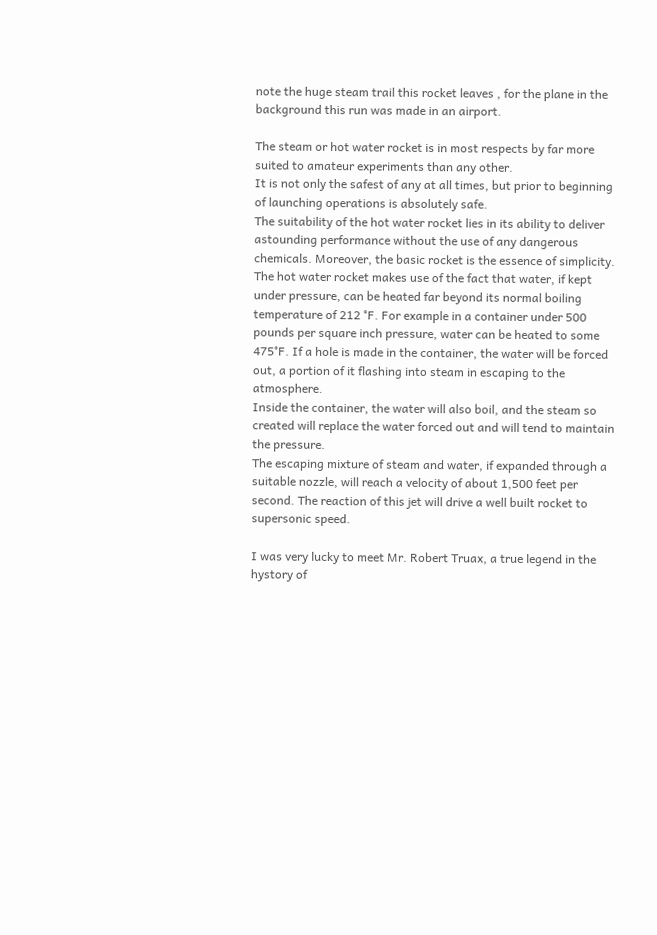note the huge steam trail this rocket leaves , for the plane in the background this run was made in an airport.

The steam or hot water rocket is in most respects by far more suited to amateur experiments than any other.
It is not only the safest of any at all times, but prior to beginning of launching operations is absolutely safe.
The suitability of the hot water rocket lies in its ability to deliver astounding performance without the use of any dangerous chemicals. Moreover, the basic rocket is the essence of simplicity.
The hot water rocket makes use of the fact that water, if kept under pressure, can be heated far beyond its normal boiling temperature of 212 °F. For example in a container under 500 pounds per square inch pressure, water can be heated to some 475°F. If a hole is made in the container, the water will be forced out, a portion of it flashing into steam in escaping to the atmosphere.
Inside the container, the water will also boil, and the steam so created will replace the water forced out and will tend to maintain the pressure.
The escaping mixture of steam and water, if expanded through a suitable nozzle, will reach a velocity of about 1,500 feet per second. The reaction of this jet will drive a well built rocket to supersonic speed.

I was very lucky to meet Mr. Robert Truax, a true legend in the hystory of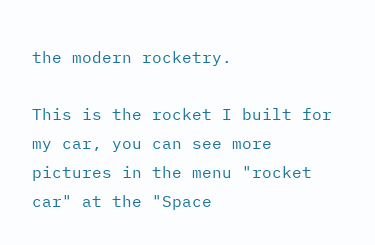the modern rocketry.

This is the rocket I built for my car, you can see more pictures in the menu "rocket car" at the "Space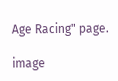Age Racing" page.

image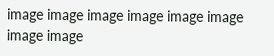image image image image image image image image